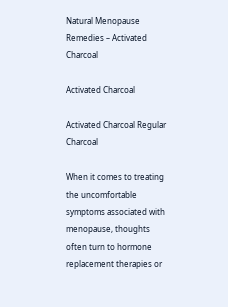Natural Menopause Remedies – Activated Charcoal

Activated Charcoal

Activated Charcoal Regular Charcoal

When it comes to treating the uncomfortable symptoms associated with menopause, thoughts often turn to hormone replacement therapies or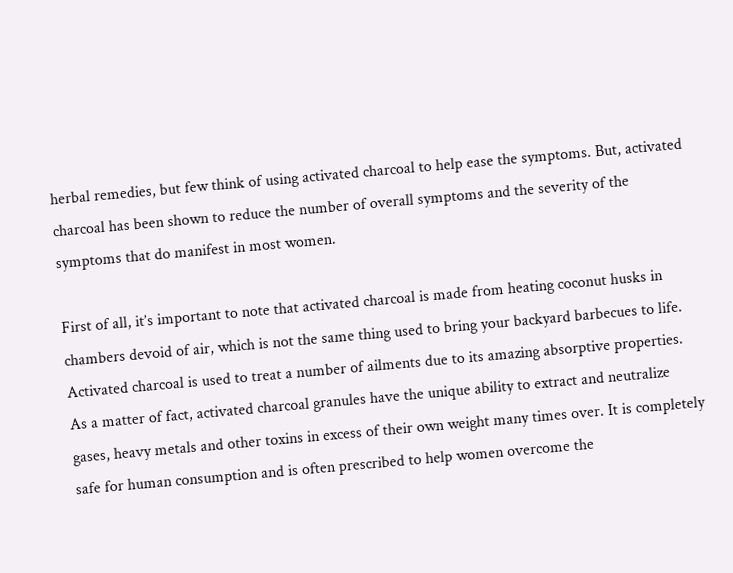herbal remedies, but few think of using activated charcoal to help ease the symptoms. But, activated charcoal has been shown to reduce the number of overall symptoms and the severity of the symptoms that do manifest in most women.

First of all, it’s important to note that activated charcoal is made from heating coconut husks in chambers devoid of air, which is not the same thing used to bring your backyard barbecues to life. Activated charcoal is used to treat a number of ailments due to its amazing absorptive properties. As a matter of fact, activated charcoal granules have the unique ability to extract and neutralize gases, heavy metals and other toxins in excess of their own weight many times over. It is completely safe for human consumption and is often prescribed to help women overcome the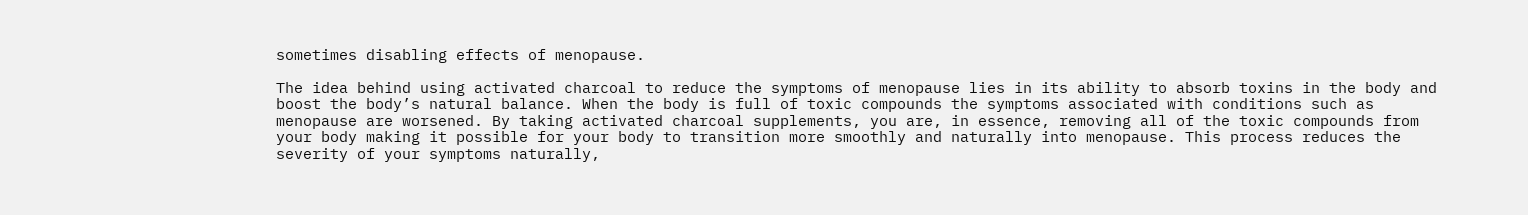sometimes disabling effects of menopause.

The idea behind using activated charcoal to reduce the symptoms of menopause lies in its ability to absorb toxins in the body and boost the body’s natural balance. When the body is full of toxic compounds the symptoms associated with conditions such as menopause are worsened. By taking activated charcoal supplements, you are, in essence, removing all of the toxic compounds from your body making it possible for your body to transition more smoothly and naturally into menopause. This process reduces the severity of your symptoms naturally,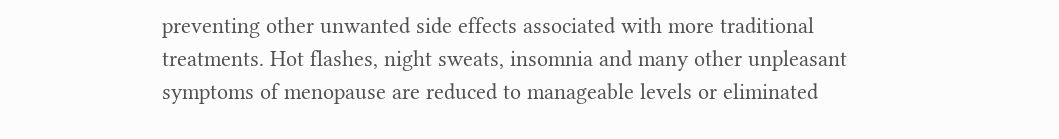preventing other unwanted side effects associated with more traditional treatments. Hot flashes, night sweats, insomnia and many other unpleasant symptoms of menopause are reduced to manageable levels or eliminated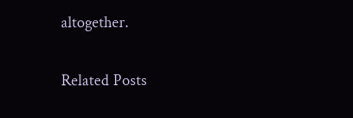altogether.

Related Posts